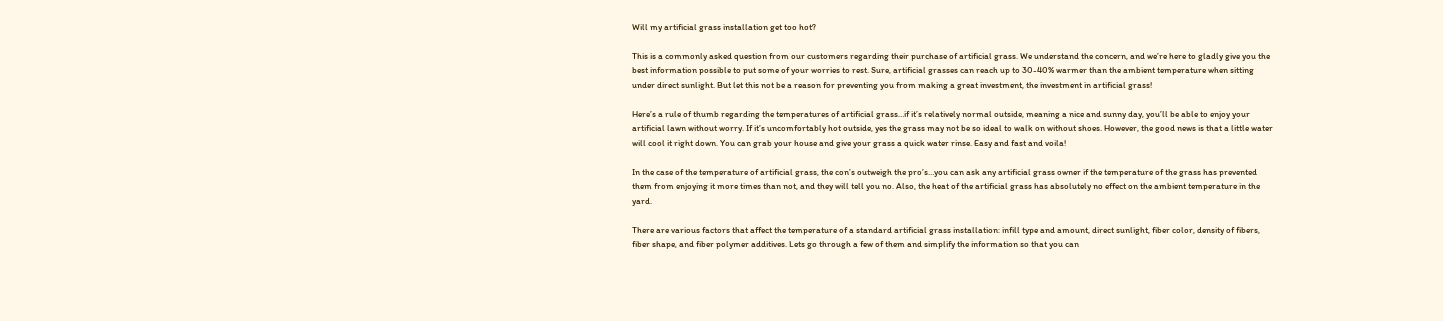Will my artificial grass installation get too hot?

This is a commonly asked question from our customers regarding their purchase of artificial grass. We understand the concern, and we’re here to gladly give you the best information possible to put some of your worries to rest. Sure, artificial grasses can reach up to 30-40% warmer than the ambient temperature when sitting under direct sunlight. But let this not be a reason for preventing you from making a great investment, the investment in artificial grass!

Here’s a rule of thumb regarding the temperatures of artificial grass…if it’s relatively normal outside, meaning a nice and sunny day, you’ll be able to enjoy your artificial lawn without worry. If it’s uncomfortably hot outside, yes the grass may not be so ideal to walk on without shoes. However, the good news is that a little water will cool it right down. You can grab your house and give your grass a quick water rinse. Easy and fast and voila!

In the case of the temperature of artificial grass, the con’s outweigh the pro’s…you can ask any artificial grass owner if the temperature of the grass has prevented them from enjoying it more times than not, and they will tell you no. Also, the heat of the artificial grass has absolutely no effect on the ambient temperature in the yard.

There are various factors that affect the temperature of a standard artificial grass installation: infill type and amount, direct sunlight, fiber color, density of fibers, fiber shape, and fiber polymer additives. Lets go through a few of them and simplify the information so that you can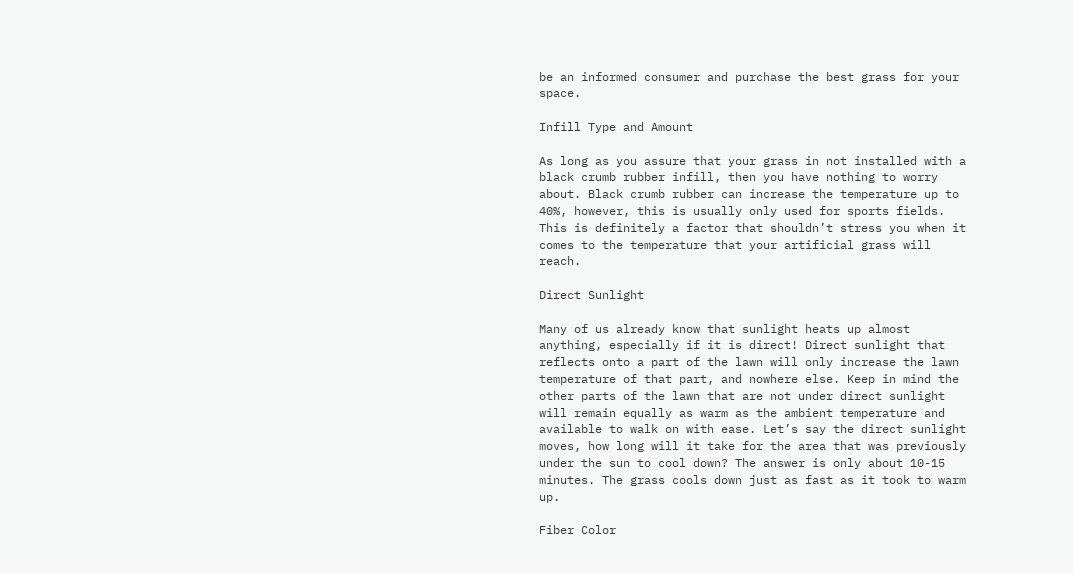be an informed consumer and purchase the best grass for your space.

Infill Type and Amount

As long as you assure that your grass in not installed with a black crumb rubber infill, then you have nothing to worry about. Black crumb rubber can increase the temperature up to 40%, however, this is usually only used for sports fields. This is definitely a factor that shouldn’t stress you when it comes to the temperature that your artificial grass will reach.

Direct Sunlight

Many of us already know that sunlight heats up almost anything, especially if it is direct! Direct sunlight that reflects onto a part of the lawn will only increase the lawn temperature of that part, and nowhere else. Keep in mind the other parts of the lawn that are not under direct sunlight will remain equally as warm as the ambient temperature and available to walk on with ease. Let’s say the direct sunlight moves, how long will it take for the area that was previously under the sun to cool down? The answer is only about 10-15 minutes. The grass cools down just as fast as it took to warm up.

Fiber Color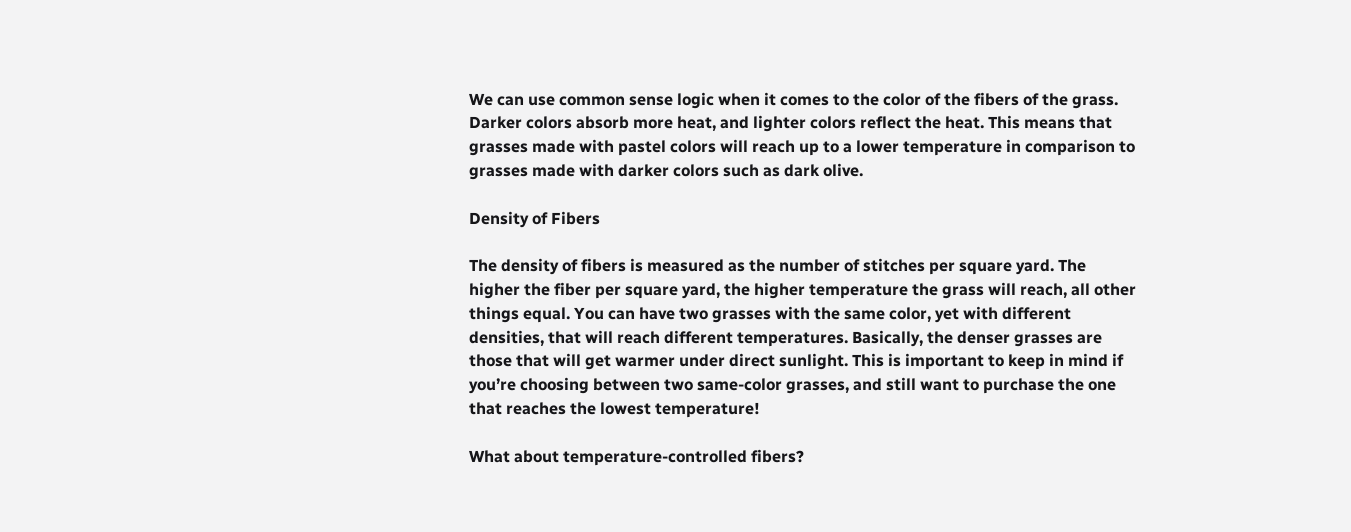We can use common sense logic when it comes to the color of the fibers of the grass. Darker colors absorb more heat, and lighter colors reflect the heat. This means that grasses made with pastel colors will reach up to a lower temperature in comparison to grasses made with darker colors such as dark olive.

Density of Fibers

The density of fibers is measured as the number of stitches per square yard. The higher the fiber per square yard, the higher temperature the grass will reach, all other things equal. You can have two grasses with the same color, yet with different densities, that will reach different temperatures. Basically, the denser grasses are those that will get warmer under direct sunlight. This is important to keep in mind if you’re choosing between two same-color grasses, and still want to purchase the one that reaches the lowest temperature!

What about temperature-controlled fibers?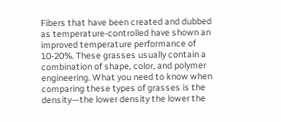Fibers that have been created and dubbed as temperature-controlled have shown an improved temperature performance of 10-20%. These grasses usually contain a combination of shape, color, and polymer engineering. What you need to know when comparing these types of grasses is the density—the lower density the lower the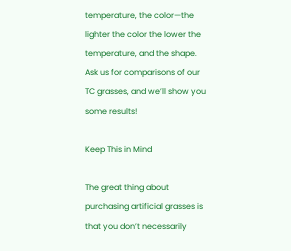temperature, the color—the lighter the color the lower the temperature, and the shape. Ask us for comparisons of our TC grasses, and we’ll show you some results!

Keep This in Mind

The great thing about purchasing artificial grasses is that you don’t necessarily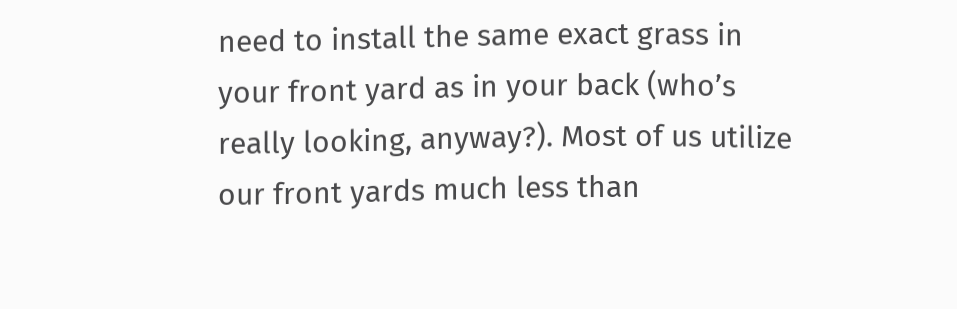need to install the same exact grass in your front yard as in your back (who’s really looking, anyway?). Most of us utilize our front yards much less than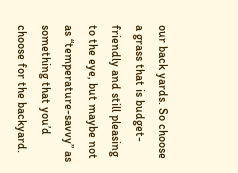our back yards. So choose a grass that is budget-friendly and still pleasing to the eye, but maybe not as “temperature-savvy” as something that you’d choose for the backyard.